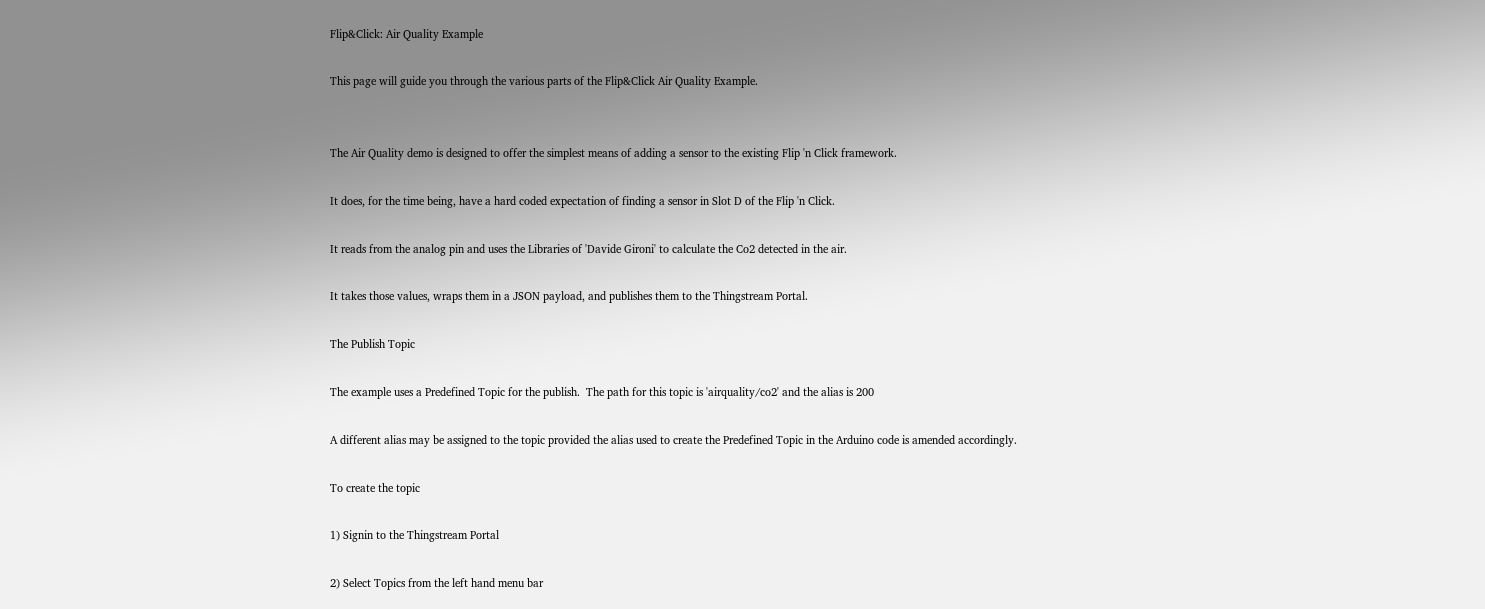Flip&Click: Air Quality Example

This page will guide you through the various parts of the Flip&Click Air Quality Example.


The Air Quality demo is designed to offer the simplest means of adding a sensor to the existing Flip 'n Click framework.

It does, for the time being, have a hard coded expectation of finding a sensor in Slot D of the Flip 'n Click.

It reads from the analog pin and uses the Libraries of 'Davide Gironi' to calculate the Co2 detected in the air.

It takes those values, wraps them in a JSON payload, and publishes them to the Thingstream Portal.

The Publish Topic

The example uses a Predefined Topic for the publish.  The path for this topic is 'airquality/co2' and the alias is 200

A different alias may be assigned to the topic provided the alias used to create the Predefined Topic in the Arduino code is amended accordingly.

To create the topic

1) Signin to the Thingstream Portal

2) Select Topics from the left hand menu bar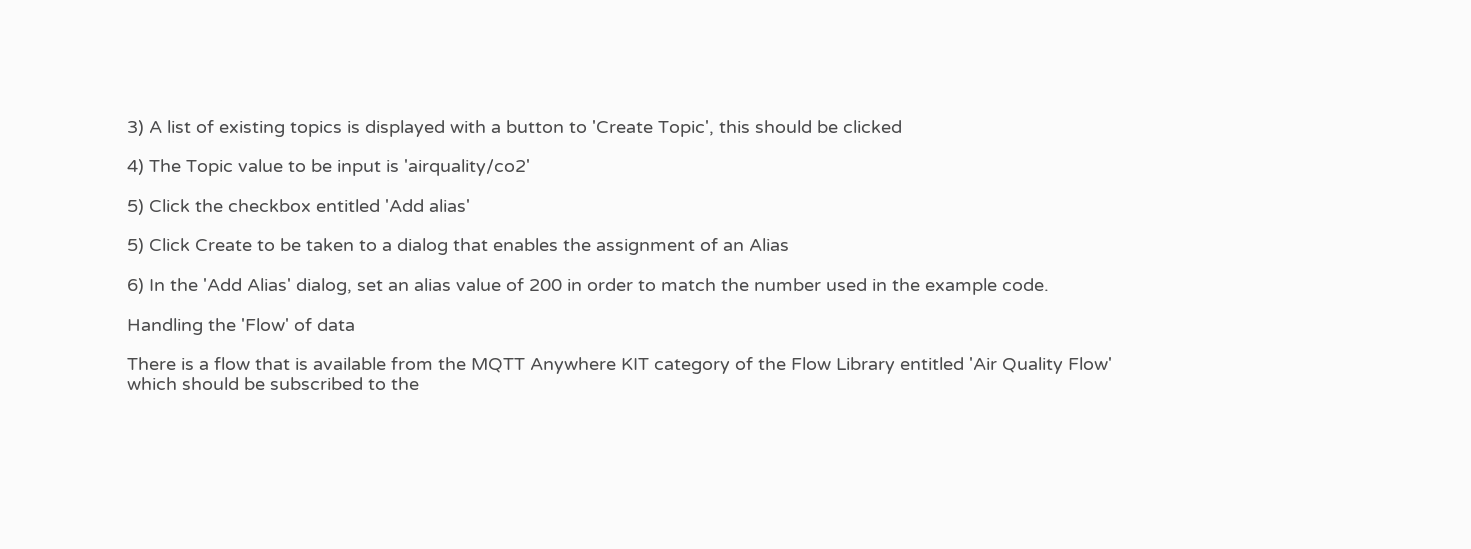3) A list of existing topics is displayed with a button to 'Create Topic', this should be clicked

4) The Topic value to be input is 'airquality/co2'

5) Click the checkbox entitled 'Add alias'

5) Click Create to be taken to a dialog that enables the assignment of an Alias

6) In the 'Add Alias' dialog, set an alias value of 200 in order to match the number used in the example code.

Handling the 'Flow' of data

There is a flow that is available from the MQTT Anywhere KIT category of the Flow Library entitled 'Air Quality Flow' which should be subscribed to the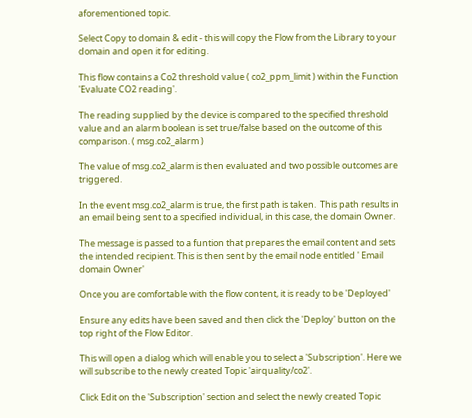aforementioned topic.

Select Copy to domain & edit - this will copy the Flow from the Library to your domain and open it for editing.

This flow contains a Co2 threshold value ( co2_ppm_limit ) within the Function 'Evaluate CO2 reading'.

The reading supplied by the device is compared to the specified threshold value and an alarm boolean is set true/false based on the outcome of this comparison. ( msg.co2_alarm )

The value of msg.co2_alarm is then evaluated and two possible outcomes are triggered.

In the event msg.co2_alarm is true, the first path is taken.  This path results in an email being sent to a specified individual, in this case, the domain Owner.

The message is passed to a funtion that prepares the email content and sets the intended recipient. This is then sent by the email node entitled ' Email domain Owner'

Once you are comfortable with the flow content, it is ready to be 'Deployed'

Ensure any edits have been saved and then click the 'Deploy' button on the top right of the Flow Editor.

This will open a dialog which will enable you to select a 'Subscription'. Here we will subscribe to the newly created Topic 'airquality/co2'.

Click Edit on the 'Subscription' section and select the newly created Topic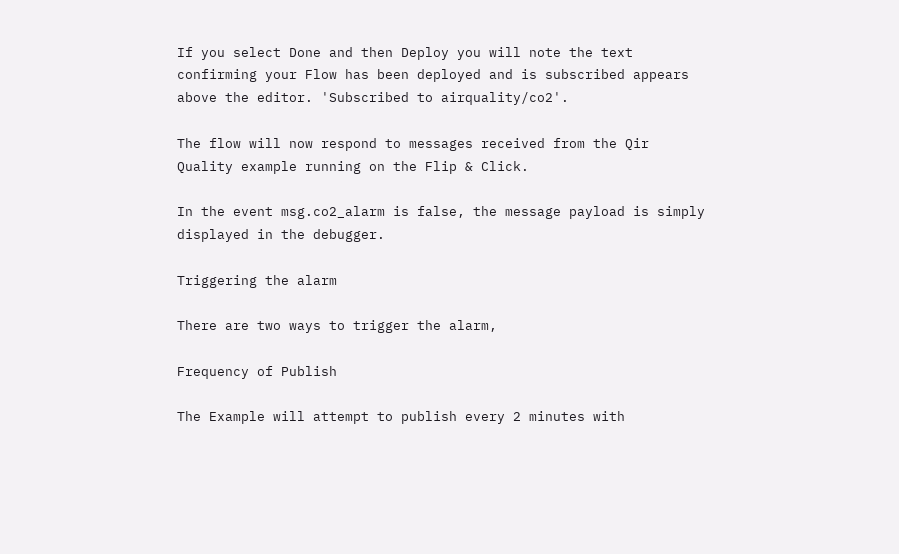If you select Done and then Deploy you will note the text confirming your Flow has been deployed and is subscribed appears above the editor. 'Subscribed to airquality/co2'.

The flow will now respond to messages received from the Qir Quality example running on the Flip & Click.

In the event msg.co2_alarm is false, the message payload is simply displayed in the debugger.

Triggering the alarm

There are two ways to trigger the alarm,

Frequency of Publish

The Example will attempt to publish every 2 minutes with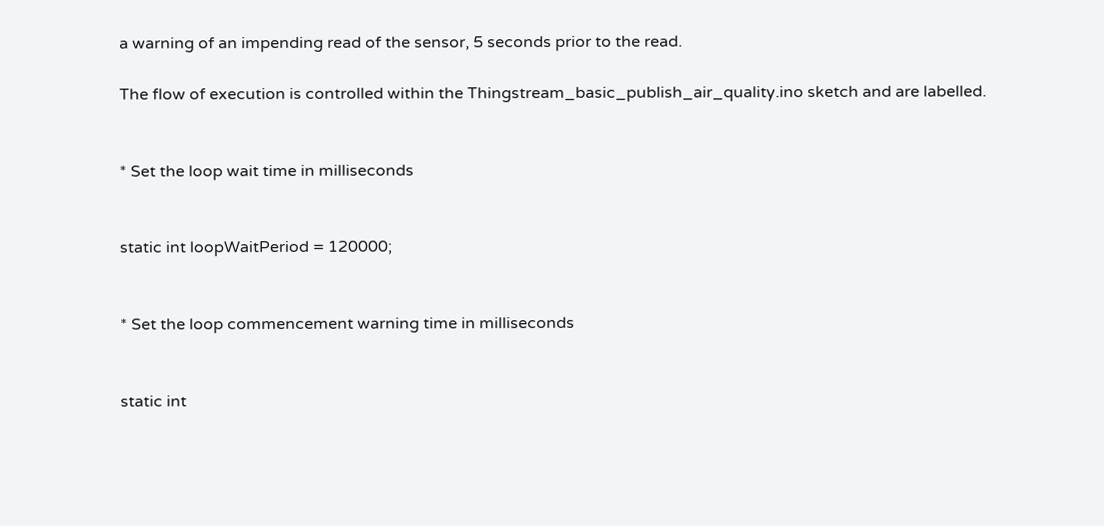a warning of an impending read of the sensor, 5 seconds prior to the read.

The flow of execution is controlled within the Thingstream_basic_publish_air_quality.ino sketch and are labelled.


* Set the loop wait time in milliseconds


static int loopWaitPeriod = 120000;


* Set the loop commencement warning time in milliseconds


static int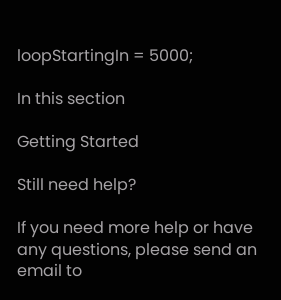loopStartingIn = 5000;

In this section

Getting Started

Still need help?

If you need more help or have any questions, please send an email to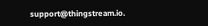support@thingstream.io.